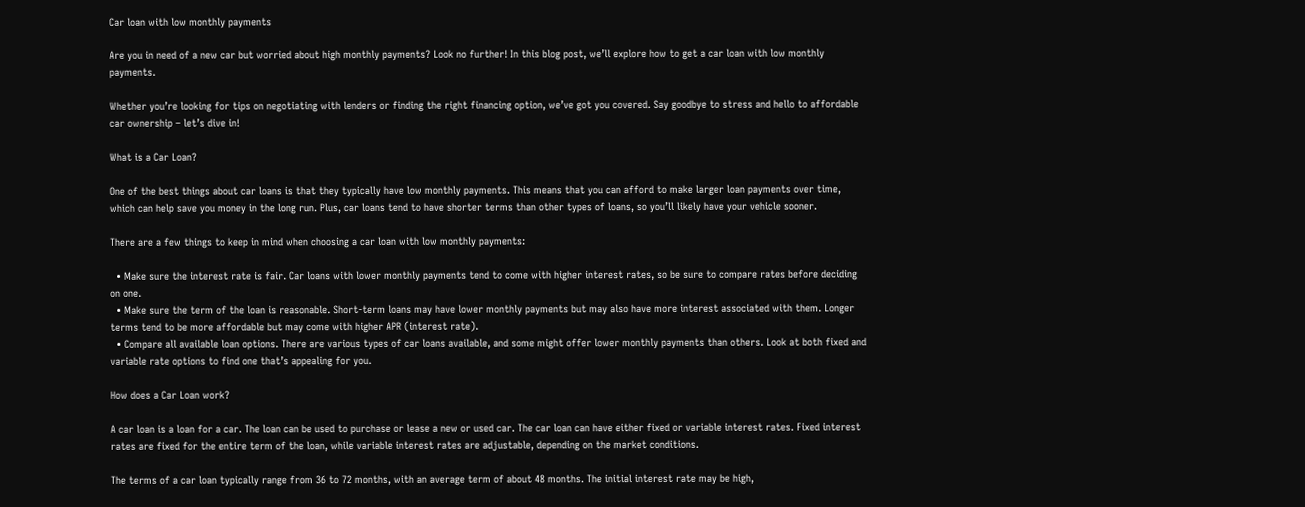Car loan with low monthly payments

Are you in need of a new car but worried about high monthly payments? Look no further! In this blog post, we’ll explore how to get a car loan with low monthly payments.

Whether you’re looking for tips on negotiating with lenders or finding the right financing option, we’ve got you covered. Say goodbye to stress and hello to affordable car ownership – let’s dive in!

What is a Car Loan?

One of the best things about car loans is that they typically have low monthly payments. This means that you can afford to make larger loan payments over time, which can help save you money in the long run. Plus, car loans tend to have shorter terms than other types of loans, so you’ll likely have your vehicle sooner.

There are a few things to keep in mind when choosing a car loan with low monthly payments:

  • Make sure the interest rate is fair. Car loans with lower monthly payments tend to come with higher interest rates, so be sure to compare rates before deciding on one.
  • Make sure the term of the loan is reasonable. Short-term loans may have lower monthly payments but may also have more interest associated with them. Longer terms tend to be more affordable but may come with higher APR (interest rate).
  • Compare all available loan options. There are various types of car loans available, and some might offer lower monthly payments than others. Look at both fixed and variable rate options to find one that’s appealing for you.

How does a Car Loan work?

A car loan is a loan for a car. The loan can be used to purchase or lease a new or used car. The car loan can have either fixed or variable interest rates. Fixed interest rates are fixed for the entire term of the loan, while variable interest rates are adjustable, depending on the market conditions.

The terms of a car loan typically range from 36 to 72 months, with an average term of about 48 months. The initial interest rate may be high,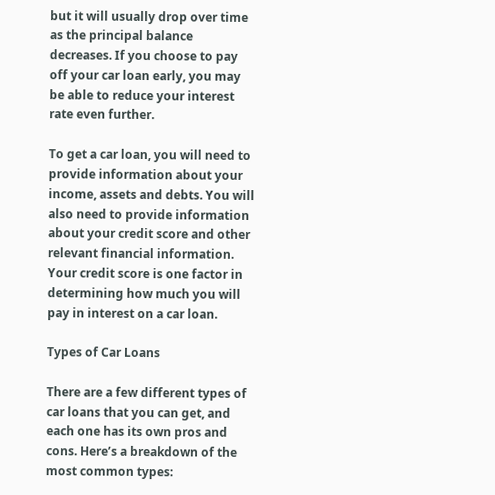but it will usually drop over time as the principal balance decreases. If you choose to pay off your car loan early, you may be able to reduce your interest rate even further.

To get a car loan, you will need to provide information about your income, assets and debts. You will also need to provide information about your credit score and other relevant financial information. Your credit score is one factor in determining how much you will pay in interest on a car loan.

Types of Car Loans

There are a few different types of car loans that you can get, and each one has its own pros and cons. Here’s a breakdown of the most common types: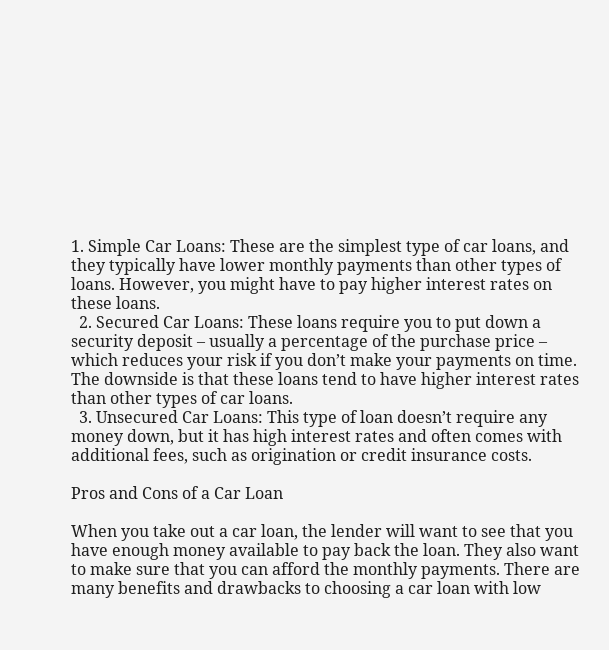1. Simple Car Loans: These are the simplest type of car loans, and they typically have lower monthly payments than other types of loans. However, you might have to pay higher interest rates on these loans.
  2. Secured Car Loans: These loans require you to put down a security deposit – usually a percentage of the purchase price – which reduces your risk if you don’t make your payments on time. The downside is that these loans tend to have higher interest rates than other types of car loans.
  3. Unsecured Car Loans: This type of loan doesn’t require any money down, but it has high interest rates and often comes with additional fees, such as origination or credit insurance costs.

Pros and Cons of a Car Loan

When you take out a car loan, the lender will want to see that you have enough money available to pay back the loan. They also want to make sure that you can afford the monthly payments. There are many benefits and drawbacks to choosing a car loan with low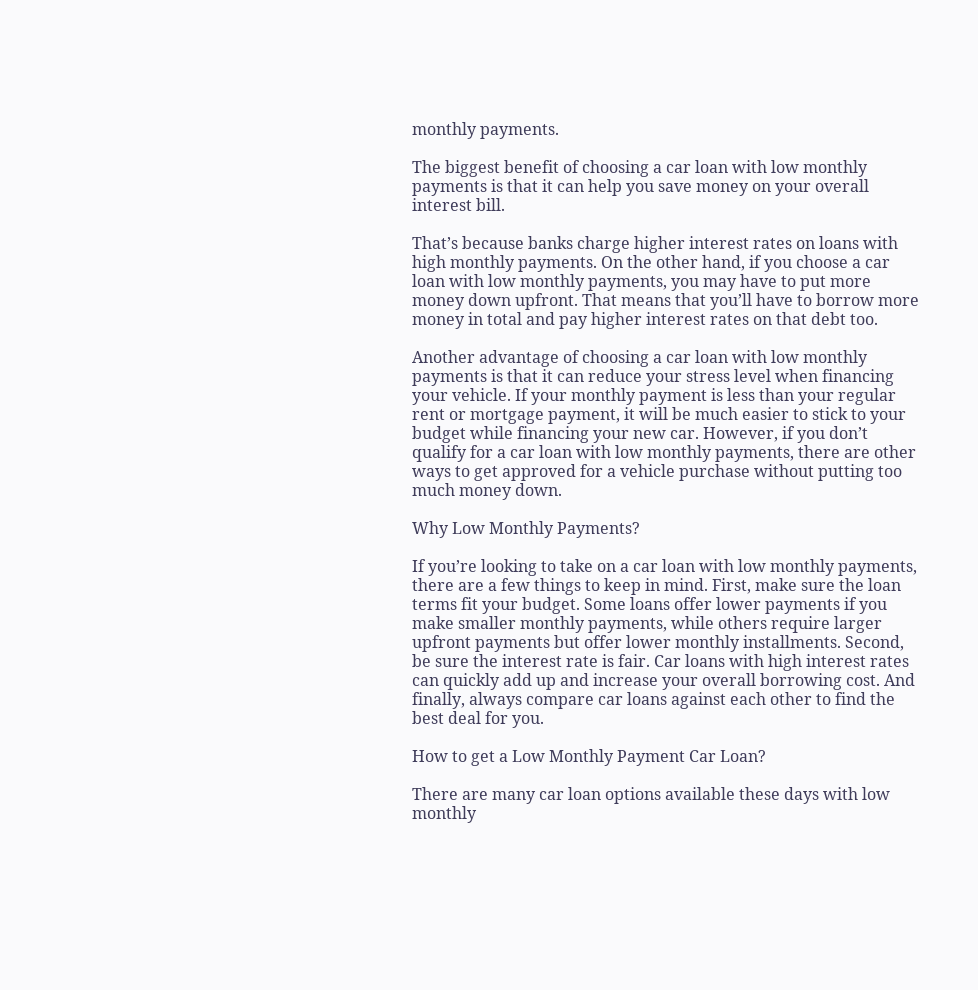monthly payments.

The biggest benefit of choosing a car loan with low monthly payments is that it can help you save money on your overall interest bill.

That’s because banks charge higher interest rates on loans with high monthly payments. On the other hand, if you choose a car loan with low monthly payments, you may have to put more money down upfront. That means that you’ll have to borrow more money in total and pay higher interest rates on that debt too.

Another advantage of choosing a car loan with low monthly payments is that it can reduce your stress level when financing your vehicle. If your monthly payment is less than your regular rent or mortgage payment, it will be much easier to stick to your budget while financing your new car. However, if you don’t qualify for a car loan with low monthly payments, there are other ways to get approved for a vehicle purchase without putting too much money down.

Why Low Monthly Payments?

If you’re looking to take on a car loan with low monthly payments, there are a few things to keep in mind. First, make sure the loan terms fit your budget. Some loans offer lower payments if you make smaller monthly payments, while others require larger upfront payments but offer lower monthly installments. Second, be sure the interest rate is fair. Car loans with high interest rates can quickly add up and increase your overall borrowing cost. And finally, always compare car loans against each other to find the best deal for you.

How to get a Low Monthly Payment Car Loan?

There are many car loan options available these days with low monthly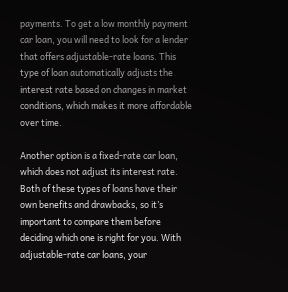payments. To get a low monthly payment car loan, you will need to look for a lender that offers adjustable-rate loans. This type of loan automatically adjusts the interest rate based on changes in market conditions, which makes it more affordable over time.

Another option is a fixed-rate car loan, which does not adjust its interest rate. Both of these types of loans have their own benefits and drawbacks, so it’s important to compare them before deciding which one is right for you. With adjustable-rate car loans, your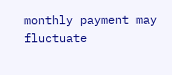monthly payment may fluctuate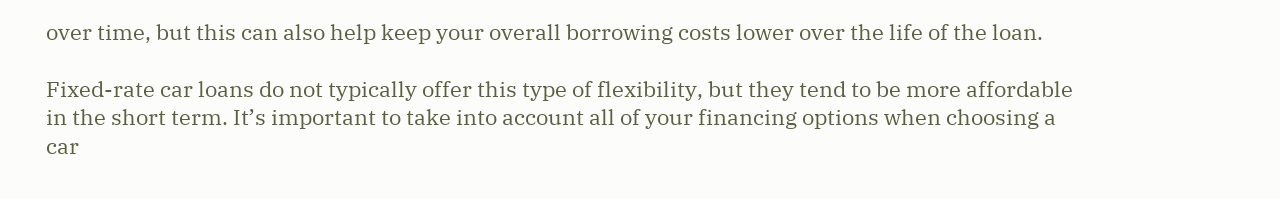over time, but this can also help keep your overall borrowing costs lower over the life of the loan.

Fixed-rate car loans do not typically offer this type of flexibility, but they tend to be more affordable in the short term. It’s important to take into account all of your financing options when choosing a car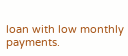loan with low monthly payments.